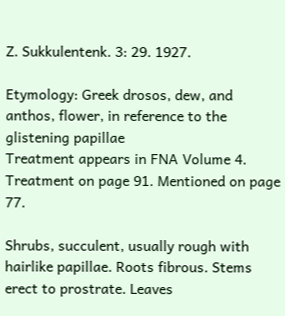Z. Sukkulentenk. 3: 29. 1927.

Etymology: Greek drosos, dew, and anthos, flower, in reference to the glistening papillae
Treatment appears in FNA Volume 4. Treatment on page 91. Mentioned on page 77.

Shrubs, succulent, usually rough with hairlike papillae. Roots fibrous. Stems erect to prostrate. Leaves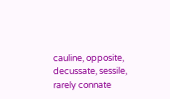cauline, opposite, decussate, sessile, rarely connate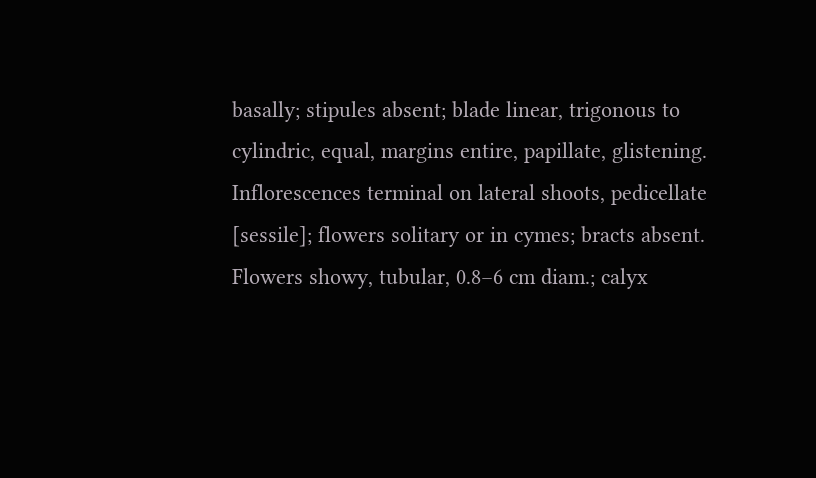basally; stipules absent; blade linear, trigonous to cylindric, equal, margins entire, papillate, glistening. Inflorescences terminal on lateral shoots, pedicellate [sessile]; flowers solitary or in cymes; bracts absent. Flowers showy, tubular, 0.8–6 cm diam.; calyx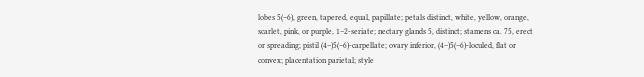lobes 5(–6), green, tapered, equal, papillate; petals distinct, white, yellow, orange, scarlet, pink, or purple, 1–2-seriate; nectary glands 5, distinct; stamens ca. 75, erect or spreading; pistil (4–)5(–6)-carpellate; ovary inferior, (4–)5(–6)-loculed, flat or convex; placentation parietal; style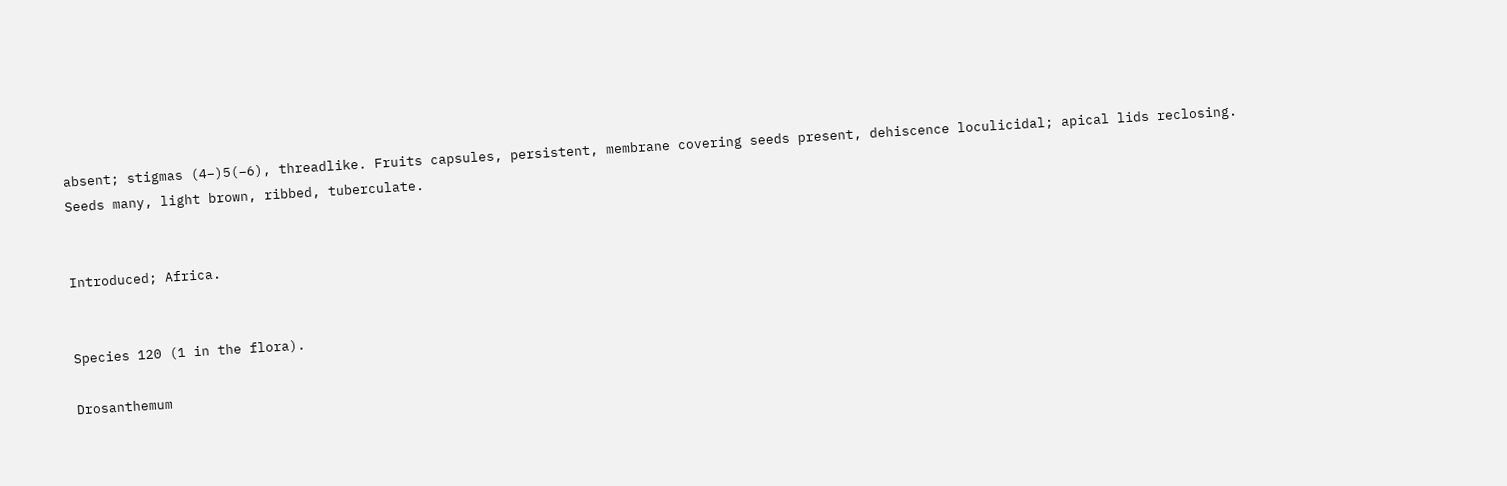absent; stigmas (4–)5(–6), threadlike. Fruits capsules, persistent, membrane covering seeds present, dehiscence loculicidal; apical lids reclosing. Seeds many, light brown, ribbed, tuberculate.


Introduced; Africa.


Species 120 (1 in the flora).

Drosanthemum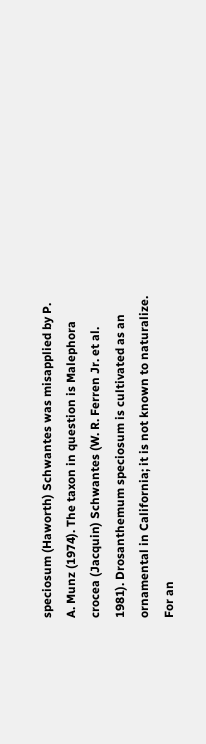speciosum (Haworth) Schwantes was misapplied by P. A. Munz (1974). The taxon in question is Malephora crocea (Jacquin) Schwantes (W. R. Ferren Jr. et al. 1981). Drosanthemum speciosum is cultivated as an ornamental in California; it is not known to naturalize. For an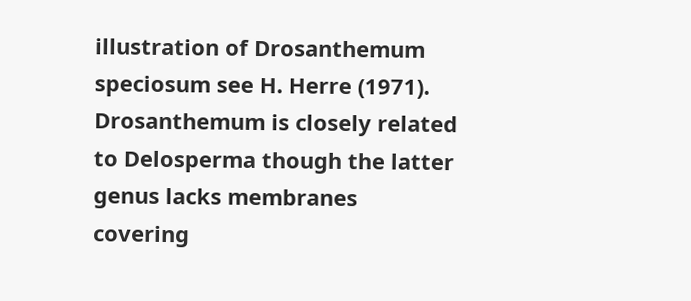illustration of Drosanthemum speciosum see H. Herre (1971). Drosanthemum is closely related to Delosperma though the latter genus lacks membranes covering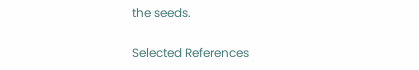the seeds.

Selected References